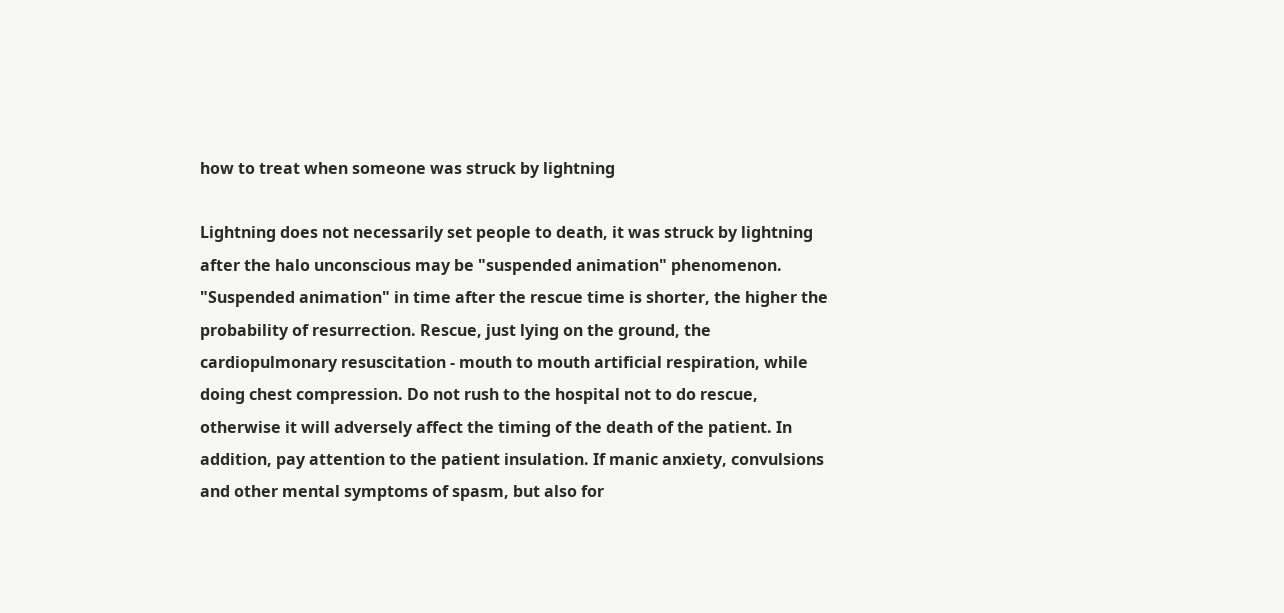how to treat when someone was struck by lightning

Lightning does not necessarily set people to death, it was struck by lightning after the halo unconscious may be "suspended animation" phenomenon. "Suspended animation" in time after the rescue time is shorter, the higher the probability of resurrection. Rescue, just lying on the ground, the cardiopulmonary resuscitation - mouth to mouth artificial respiration, while doing chest compression. Do not rush to the hospital not to do rescue, otherwise it will adversely affect the timing of the death of the patient. In addition, pay attention to the patient insulation. If manic anxiety, convulsions and other mental symptoms of spasm, but also for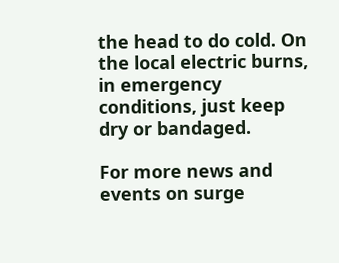the head to do cold. On the local electric burns, in emergency conditions, just keep dry or bandaged.

For more news and events on surge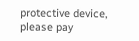protective device, please pay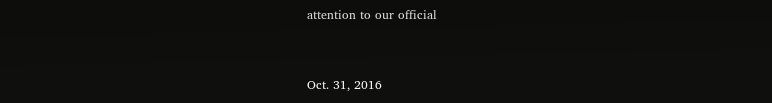attention to our official


Oct. 31, 2016